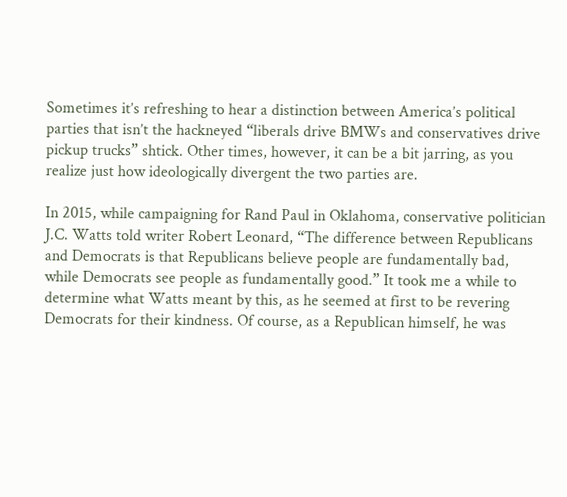Sometimes it’s refreshing to hear a distinction between America’s political parties that isn’t the hackneyed “liberals drive BMWs and conservatives drive pickup trucks” shtick. Other times, however, it can be a bit jarring, as you realize just how ideologically divergent the two parties are.

In 2015, while campaigning for Rand Paul in Oklahoma, conservative politician J.C. Watts told writer Robert Leonard, “The difference between Republicans and Democrats is that Republicans believe people are fundamentally bad, while Democrats see people as fundamentally good.” It took me a while to determine what Watts meant by this, as he seemed at first to be revering Democrats for their kindness. Of course, as a Republican himself, he was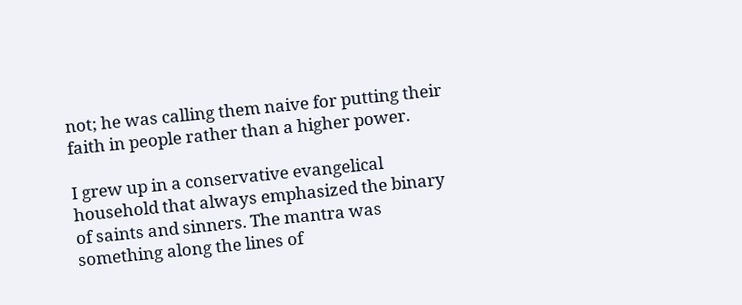not; he was calling them naive for putting their faith in people rather than a higher power.

I grew up in a conservative evangelical household that always emphasized the binary of saints and sinners. The mantra was something along the lines of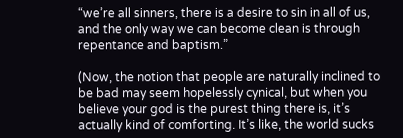“we’re all sinners, there is a desire to sin in all of us, and the only way we can become clean is through repentance and baptism.”

(Now, the notion that people are naturally inclined to be bad may seem hopelessly cynical, but when you believe your god is the purest thing there is, it’s actually kind of comforting. It’s like, the world sucks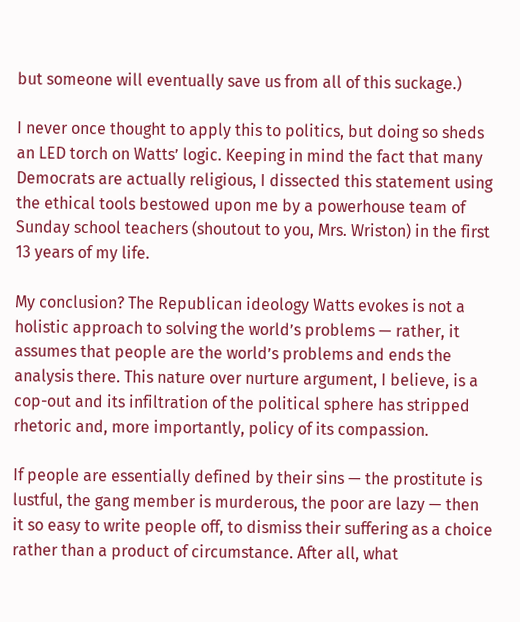but someone will eventually save us from all of this suckage.)

I never once thought to apply this to politics, but doing so sheds an LED torch on Watts’ logic. Keeping in mind the fact that many Democrats are actually religious, I dissected this statement using the ethical tools bestowed upon me by a powerhouse team of Sunday school teachers (shoutout to you, Mrs. Wriston) in the first 13 years of my life.

My conclusion? The Republican ideology Watts evokes is not a holistic approach to solving the world’s problems — rather, it assumes that people are the world’s problems and ends the analysis there. This nature over nurture argument, I believe, is a cop-out and its infiltration of the political sphere has stripped rhetoric and, more importantly, policy of its compassion.

If people are essentially defined by their sins — the prostitute is lustful, the gang member is murderous, the poor are lazy — then it so easy to write people off, to dismiss their suffering as a choice rather than a product of circumstance. After all, what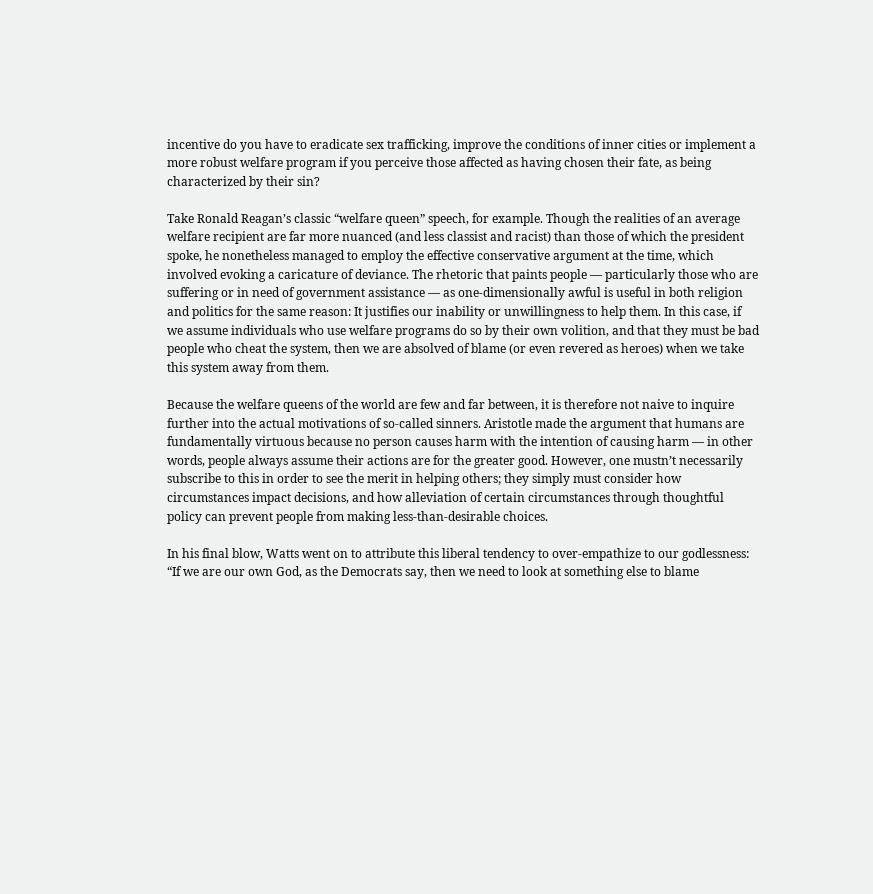incentive do you have to eradicate sex trafficking, improve the conditions of inner cities or implement a more robust welfare program if you perceive those affected as having chosen their fate, as being characterized by their sin?

Take Ronald Reagan’s classic “welfare queen” speech, for example. Though the realities of an average welfare recipient are far more nuanced (and less classist and racist) than those of which the president spoke, he nonetheless managed to employ the effective conservative argument at the time, which involved evoking a caricature of deviance. The rhetoric that paints people — particularly those who are suffering or in need of government assistance — as one-dimensionally awful is useful in both religion and politics for the same reason: It justifies our inability or unwillingness to help them. In this case, if we assume individuals who use welfare programs do so by their own volition, and that they must be bad people who cheat the system, then we are absolved of blame (or even revered as heroes) when we take this system away from them.

Because the welfare queens of the world are few and far between, it is therefore not naive to inquire further into the actual motivations of so-called sinners. Aristotle made the argument that humans are fundamentally virtuous because no person causes harm with the intention of causing harm — in other words, people always assume their actions are for the greater good. However, one mustn’t necessarily subscribe to this in order to see the merit in helping others; they simply must consider how circumstances impact decisions, and how alleviation of certain circumstances through thoughtful policy can prevent people from making less-than-desirable choices.

In his final blow, Watts went on to attribute this liberal tendency to over-empathize to our godlessness: “If we are our own God, as the Democrats say, then we need to look at something else to blame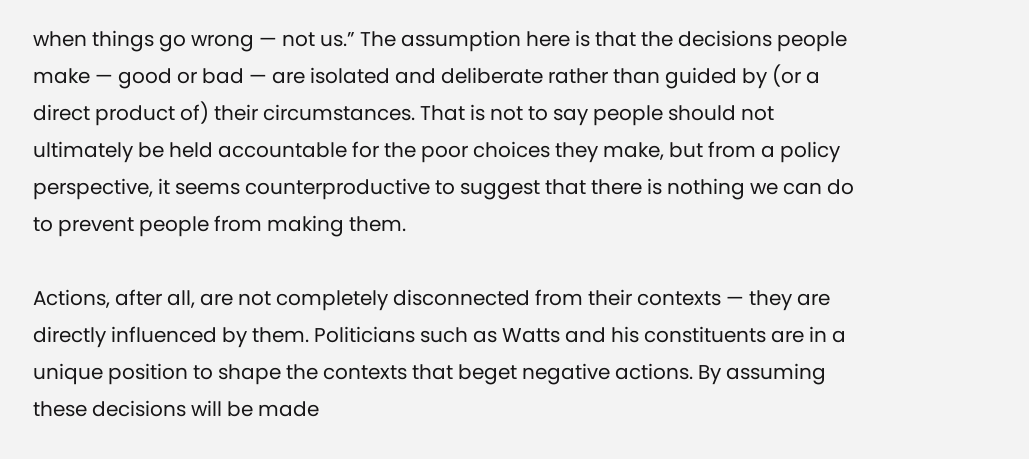when things go wrong — not us.” The assumption here is that the decisions people make — good or bad — are isolated and deliberate rather than guided by (or a direct product of) their circumstances. That is not to say people should not ultimately be held accountable for the poor choices they make, but from a policy perspective, it seems counterproductive to suggest that there is nothing we can do to prevent people from making them.

Actions, after all, are not completely disconnected from their contexts — they are directly influenced by them. Politicians such as Watts and his constituents are in a unique position to shape the contexts that beget negative actions. By assuming these decisions will be made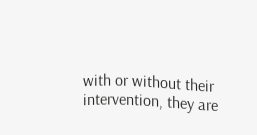with or without their intervention, they are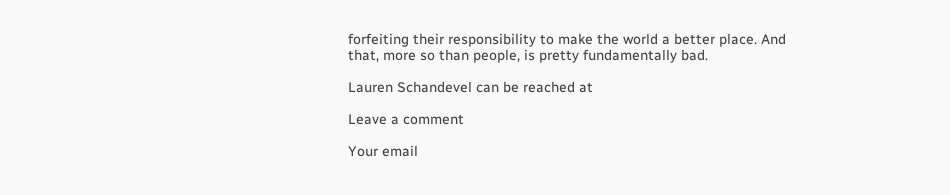forfeiting their responsibility to make the world a better place. And that, more so than people, is pretty fundamentally bad.

Lauren Schandevel can be reached at

Leave a comment

Your email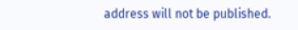address will not be published.